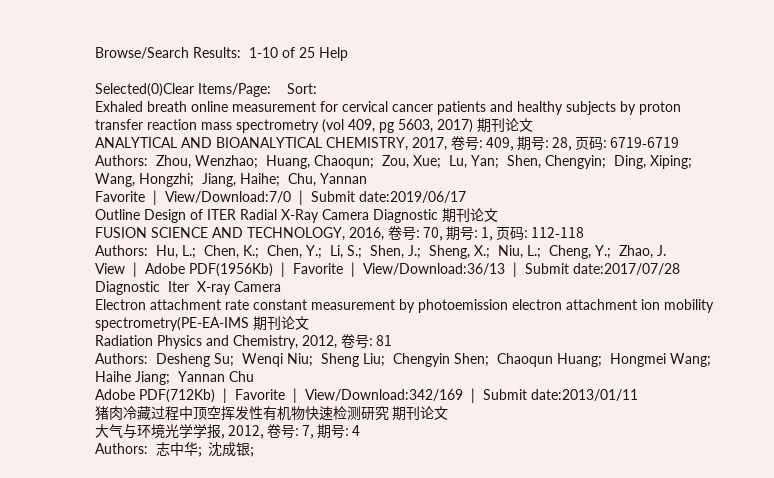Browse/Search Results:  1-10 of 25 Help

Selected(0)Clear Items/Page:    Sort:
Exhaled breath online measurement for cervical cancer patients and healthy subjects by proton transfer reaction mass spectrometry (vol 409, pg 5603, 2017) 期刊论文
ANALYTICAL AND BIOANALYTICAL CHEMISTRY, 2017, 卷号: 409, 期号: 28, 页码: 6719-6719
Authors:  Zhou, Wenzhao;  Huang, Chaoqun;  Zou, Xue;  Lu, Yan;  Shen, Chengyin;  Ding, Xiping;  Wang, Hongzhi;  Jiang, Haihe;  Chu, Yannan
Favorite  |  View/Download:7/0  |  Submit date:2019/06/17
Outline Design of ITER Radial X-Ray Camera Diagnostic 期刊论文
FUSION SCIENCE AND TECHNOLOGY, 2016, 卷号: 70, 期号: 1, 页码: 112-118
Authors:  Hu, L.;  Chen, K.;  Chen, Y.;  Li, S.;  Shen, J.;  Sheng, X.;  Niu, L.;  Cheng, Y.;  Zhao, J.
View  |  Adobe PDF(1956Kb)  |  Favorite  |  View/Download:36/13  |  Submit date:2017/07/28
Diagnostic  Iter  X-ray Camera
Electron attachment rate constant measurement by photoemission electron attachment ion mobility spectrometry(PE-EA-IMS 期刊论文
Radiation Physics and Chemistry, 2012, 卷号: 81
Authors:  Desheng Su;  Wenqi Niu;  Sheng Liu;  Chengyin Shen;  Chaoqun Huang;  Hongmei Wang;  Haihe Jiang;  Yannan Chu
Adobe PDF(712Kb)  |  Favorite  |  View/Download:342/169  |  Submit date:2013/01/11
猪肉冷藏过程中顶空挥发性有机物快速检测研究 期刊论文
大气与环境光学学报, 2012, 卷号: 7, 期号: 4
Authors:  志中华;  沈成银;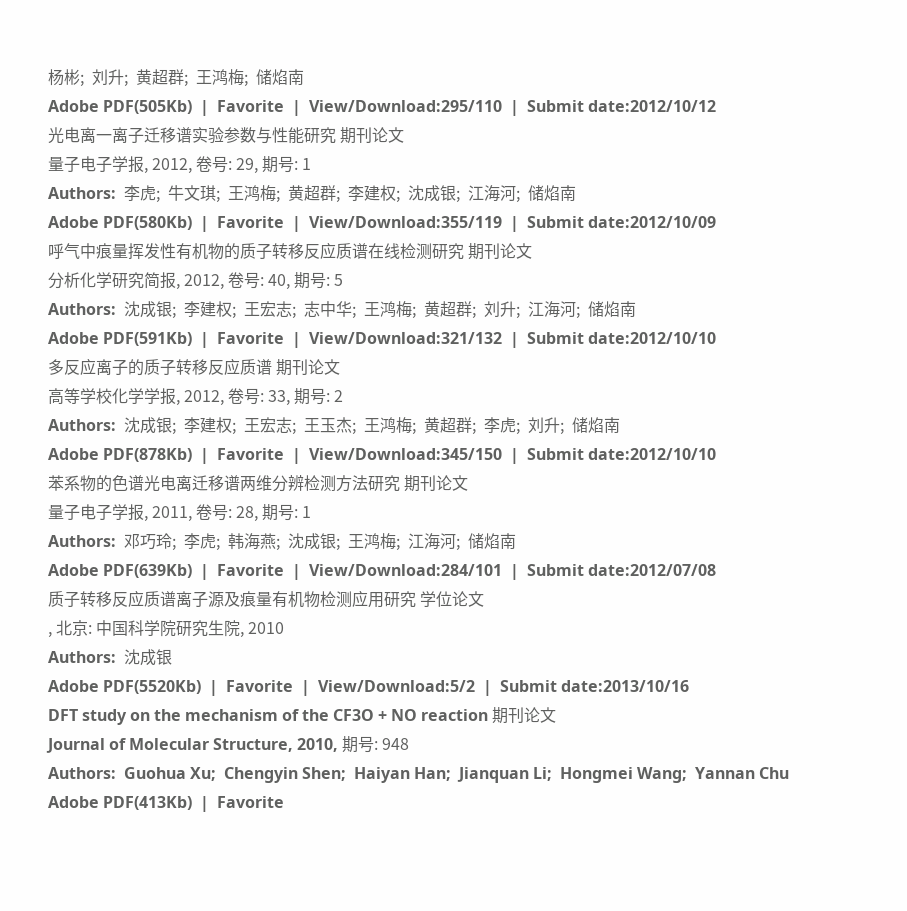杨彬;  刘升;  黄超群;  王鸿梅;  储焰南
Adobe PDF(505Kb)  |  Favorite  |  View/Download:295/110  |  Submit date:2012/10/12
光电离一离子迁移谱实验参数与性能研究 期刊论文
量子电子学报, 2012, 卷号: 29, 期号: 1
Authors:  李虎;  牛文琪;  王鸿梅;  黄超群;  李建权;  沈成银;  江海河;  储焰南
Adobe PDF(580Kb)  |  Favorite  |  View/Download:355/119  |  Submit date:2012/10/09
呼气中痕量挥发性有机物的质子转移反应质谱在线检测研究 期刊论文
分析化学研究简报, 2012, 卷号: 40, 期号: 5
Authors:  沈成银;  李建权;  王宏志;  志中华;  王鸿梅;  黄超群;  刘升;  江海河;  储焰南
Adobe PDF(591Kb)  |  Favorite  |  View/Download:321/132  |  Submit date:2012/10/10
多反应离子的质子转移反应质谱 期刊论文
高等学校化学学报, 2012, 卷号: 33, 期号: 2
Authors:  沈成银;  李建权;  王宏志;  王玉杰;  王鸿梅;  黄超群;  李虎;  刘升;  储焰南
Adobe PDF(878Kb)  |  Favorite  |  View/Download:345/150  |  Submit date:2012/10/10
苯系物的色谱光电离迁移谱两维分辨检测方法研究 期刊论文
量子电子学报, 2011, 卷号: 28, 期号: 1
Authors:  邓巧玲;  李虎;  韩海燕;  沈成银;  王鸿梅;  江海河;  储焰南
Adobe PDF(639Kb)  |  Favorite  |  View/Download:284/101  |  Submit date:2012/07/08
质子转移反应质谱离子源及痕量有机物检测应用研究 学位论文
, 北京: 中国科学院研究生院, 2010
Authors:  沈成银
Adobe PDF(5520Kb)  |  Favorite  |  View/Download:5/2  |  Submit date:2013/10/16
DFT study on the mechanism of the CF3O + NO reaction 期刊论文
Journal of Molecular Structure, 2010, 期号: 948
Authors:  Guohua Xu;  Chengyin Shen;  Haiyan Han;  Jianquan Li;  Hongmei Wang;  Yannan Chu
Adobe PDF(413Kb)  |  Favorite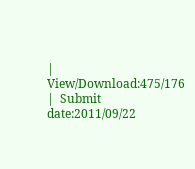|  View/Download:475/176  |  Submit date:2011/09/22